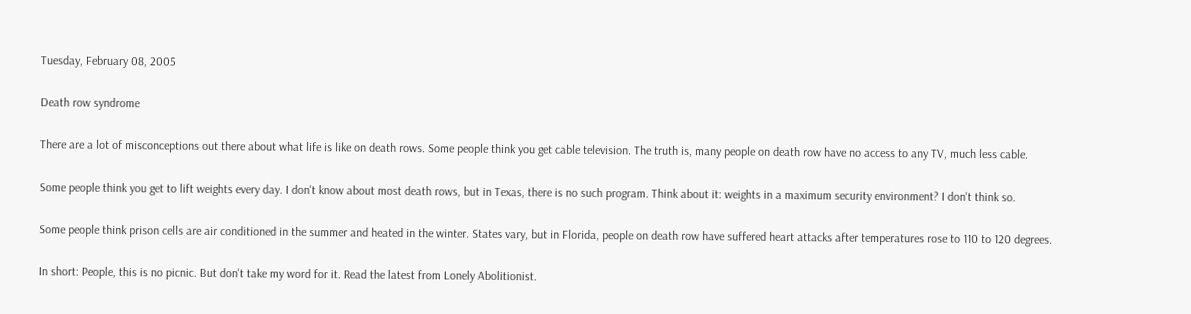Tuesday, February 08, 2005

Death row syndrome

There are a lot of misconceptions out there about what life is like on death rows. Some people think you get cable television. The truth is, many people on death row have no access to any TV, much less cable.

Some people think you get to lift weights every day. I don't know about most death rows, but in Texas, there is no such program. Think about it: weights in a maximum security environment? I don't think so.

Some people think prison cells are air conditioned in the summer and heated in the winter. States vary, but in Florida, people on death row have suffered heart attacks after temperatures rose to 110 to 120 degrees.

In short: People, this is no picnic. But don't take my word for it. Read the latest from Lonely Abolitionist.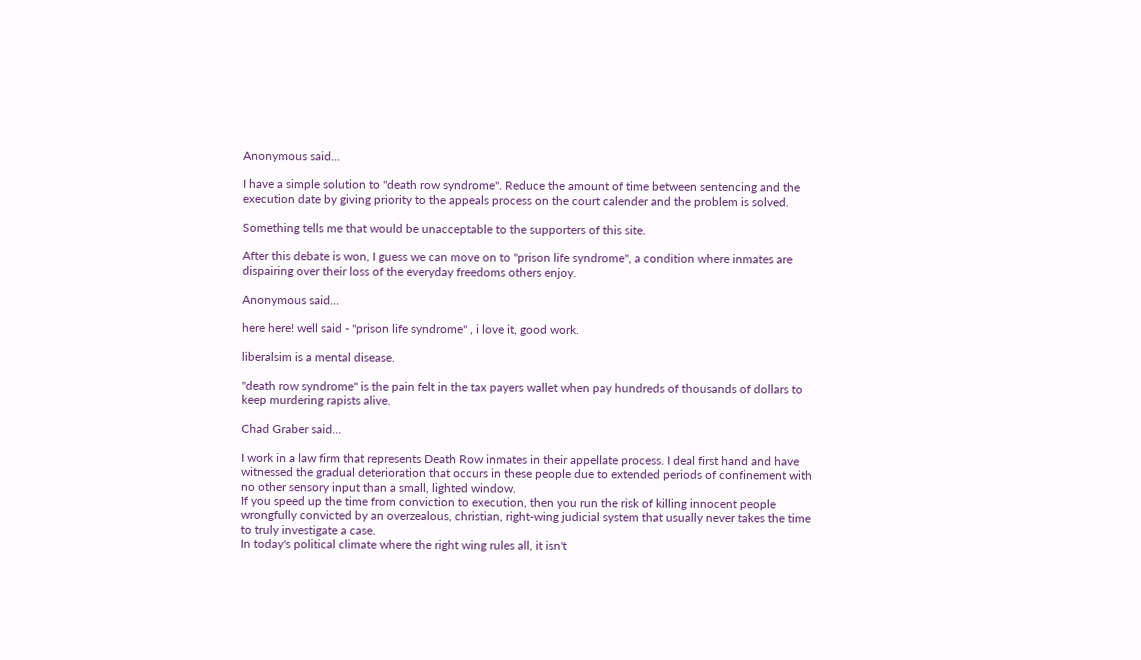Anonymous said...

I have a simple solution to "death row syndrome". Reduce the amount of time between sentencing and the execution date by giving priority to the appeals process on the court calender and the problem is solved.

Something tells me that would be unacceptable to the supporters of this site.

After this debate is won, I guess we can move on to "prison life syndrome", a condition where inmates are dispairing over their loss of the everyday freedoms others enjoy.

Anonymous said...

here here! well said - "prison life syndrome" , i love it, good work.

liberalsim is a mental disease.

"death row syndrome" is the pain felt in the tax payers wallet when pay hundreds of thousands of dollars to keep murdering rapists alive.

Chad Graber said...

I work in a law firm that represents Death Row inmates in their appellate process. I deal first hand and have witnessed the gradual deterioration that occurs in these people due to extended periods of confinement with no other sensory input than a small, lighted window.
If you speed up the time from conviction to execution, then you run the risk of killing innocent people wrongfully convicted by an overzealous, christian, right-wing judicial system that usually never takes the time to truly investigate a case.
In today's political climate where the right wing rules all, it isn't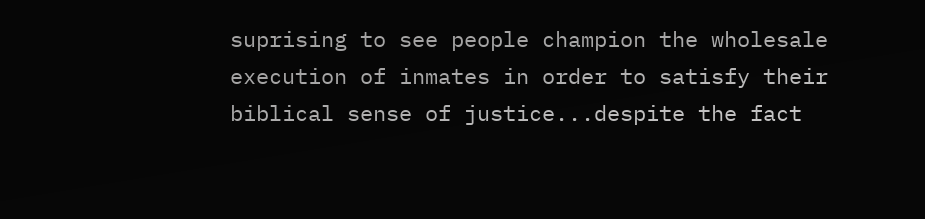suprising to see people champion the wholesale execution of inmates in order to satisfy their biblical sense of justice...despite the fact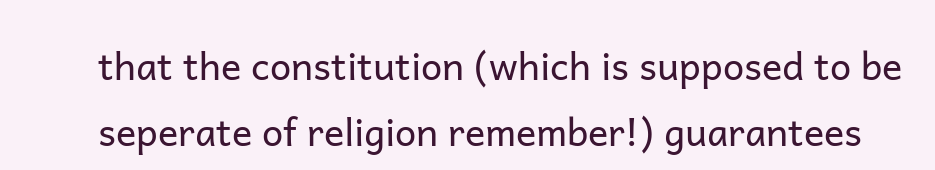that the constitution (which is supposed to be seperate of religion remember!) guarantees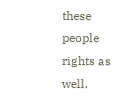these people rights as well.